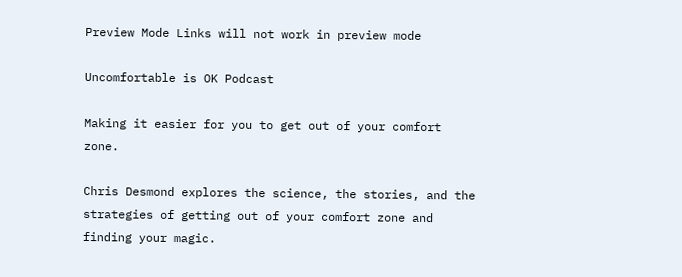Preview Mode Links will not work in preview mode

Uncomfortable is OK Podcast

Making it easier for you to get out of your comfort zone.

Chris Desmond explores the science, the stories, and the strategies of getting out of your comfort zone and finding your magic.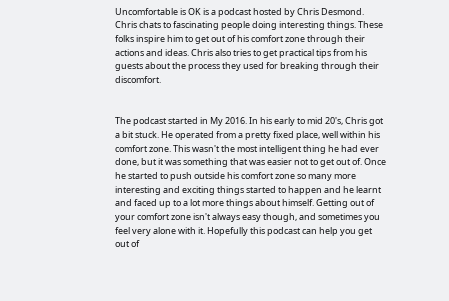Uncomfortable is OK is a podcast hosted by Chris Desmond. Chris chats to fascinating people doing interesting things. These folks inspire him to get out of his comfort zone through their actions and ideas. Chris also tries to get practical tips from his guests about the process they used for breaking through their discomfort.


The podcast started in My 2016. In his early to mid 20's, Chris got a bit stuck. He operated from a pretty fixed place, well within his comfort zone. This wasn't the most intelligent thing he had ever done, but it was something that was easier not to get out of. Once he started to push outside his comfort zone so many more interesting and exciting things started to happen and he learnt and faced up to a lot more things about himself. Getting out of your comfort zone isn't always easy though, and sometimes you feel very alone with it. Hopefully this podcast can help you get out of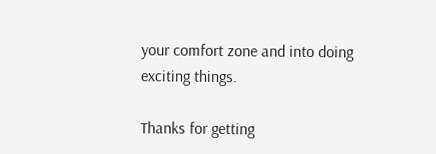your comfort zone and into doing exciting things.

Thanks for getting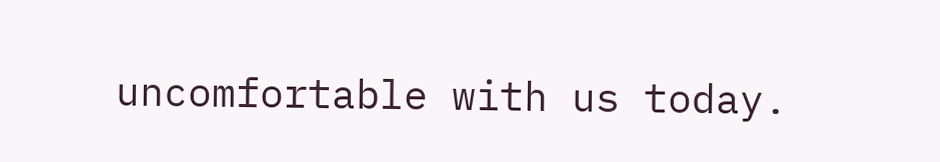uncomfortable with us today.